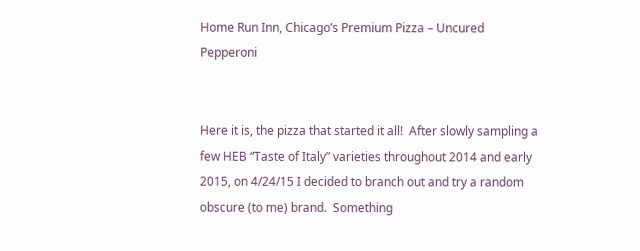Home Run Inn, Chicago’s Premium Pizza – Uncured Pepperoni


Here it is, the pizza that started it all!  After slowly sampling a few HEB “Taste of Italy” varieties throughout 2014 and early 2015, on 4/24/15 I decided to branch out and try a random obscure (to me) brand.  Something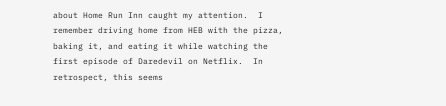about Home Run Inn caught my attention.  I remember driving home from HEB with the pizza, baking it, and eating it while watching the first episode of Daredevil on Netflix.  In retrospect, this seems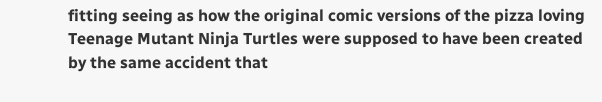fitting seeing as how the original comic versions of the pizza loving Teenage Mutant Ninja Turtles were supposed to have been created by the same accident that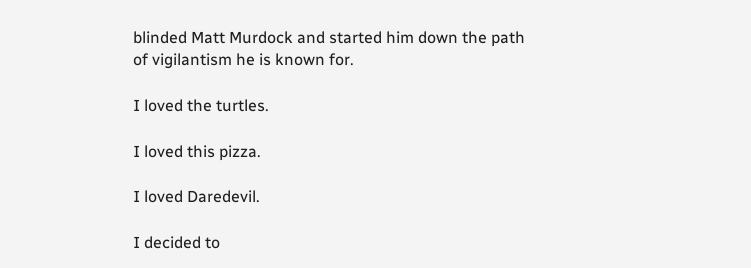blinded Matt Murdock and started him down the path of vigilantism he is known for.

I loved the turtles.

I loved this pizza.

I loved Daredevil.

I decided to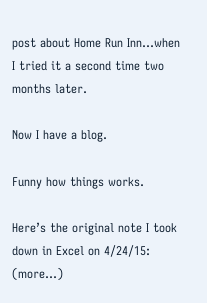post about Home Run Inn…when I tried it a second time two months later.

Now I have a blog.

Funny how things works.

Here’s the original note I took down in Excel on 4/24/15: (more…)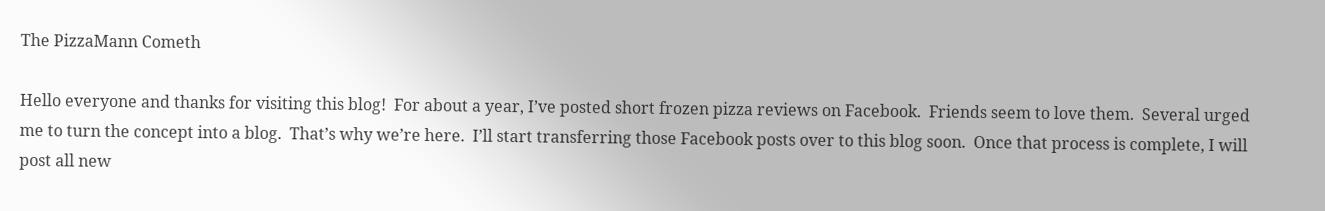The PizzaMann Cometh

Hello everyone and thanks for visiting this blog!  For about a year, I’ve posted short frozen pizza reviews on Facebook.  Friends seem to love them.  Several urged me to turn the concept into a blog.  That’s why we’re here.  I’ll start transferring those Facebook posts over to this blog soon.  Once that process is complete, I will post all new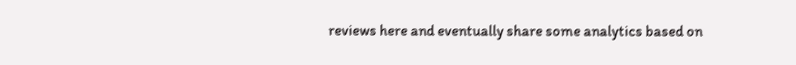reviews here and eventually share some analytics based on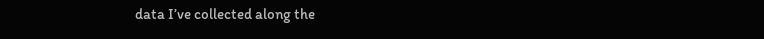data I’ve collected along the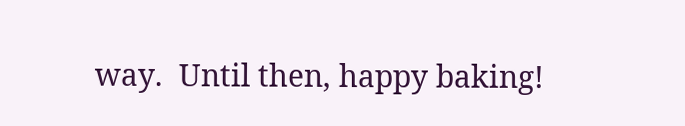way.  Until then, happy baking!